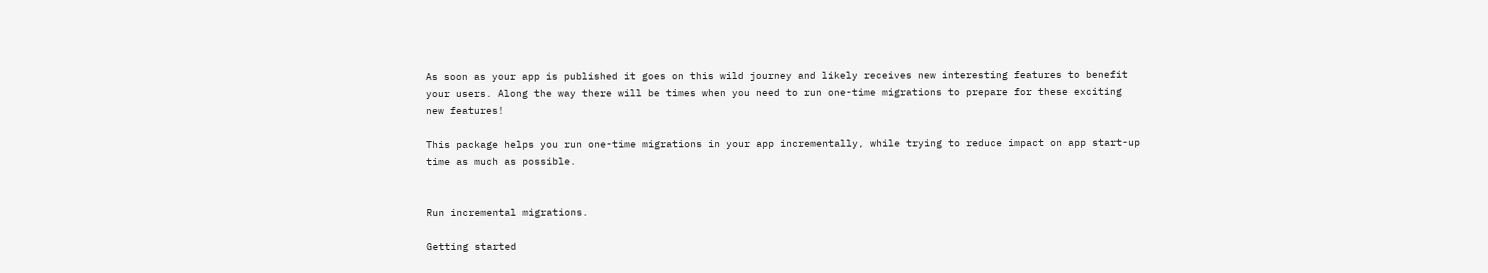As soon as your app is published it goes on this wild journey and likely receives new interesting features to benefit
your users. Along the way there will be times when you need to run one-time migrations to prepare for these exciting
new features!

This package helps you run one-time migrations in your app incrementally, while trying to reduce impact on app start-up
time as much as possible.


Run incremental migrations.

Getting started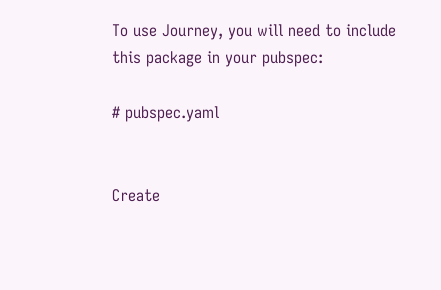To use Journey, you will need to include this package in your pubspec:

# pubspec.yaml


Create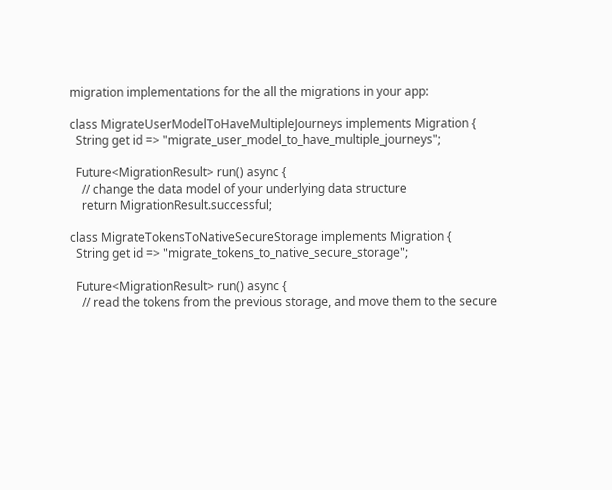migration implementations for the all the migrations in your app:

class MigrateUserModelToHaveMultipleJourneys implements Migration {
  String get id => "migrate_user_model_to_have_multiple_journeys";

  Future<MigrationResult> run() async {
    // change the data model of your underlying data structure
    return MigrationResult.successful;

class MigrateTokensToNativeSecureStorage implements Migration {
  String get id => "migrate_tokens_to_native_secure_storage";

  Future<MigrationResult> run() async {
    // read the tokens from the previous storage, and move them to the secure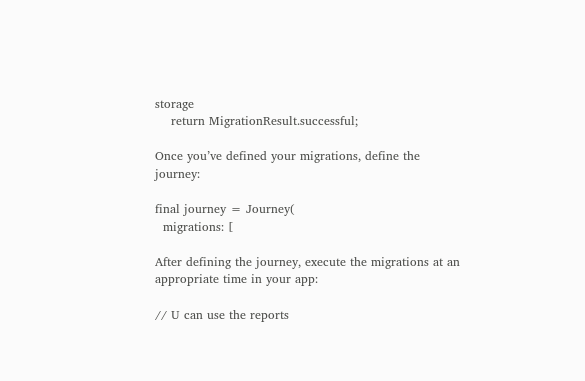storage
    return MigrationResult.successful;

Once you’ve defined your migrations, define the journey:

final journey = Journey(
  migrations: [

After defining the journey, execute the migrations at an appropriate time in your app:

// U can use the reports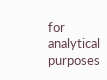for analytical purposes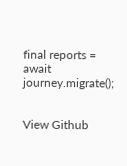final reports = await journey.migrate();


View Github